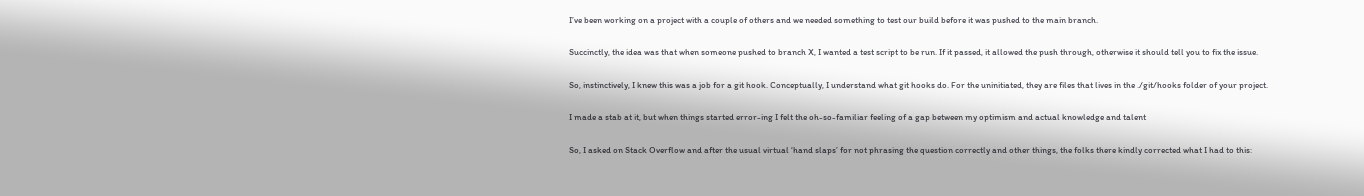I’ve been working on a project with a couple of others and we needed something to test our build before it was pushed to the main branch.

Succinctly, the idea was that when someone pushed to branch X, I wanted a test script to be run. If it passed, it allowed the push through, otherwise it should tell you to fix the issue.

So, instinctively, I knew this was a job for a git hook. Conceptually, I understand what git hooks do. For the uninitiated, they are files that lives in the ./git/hooks folder of your project.

I made a stab at it, but when things started error-ing I felt the oh-so-familiar feeling of a gap between my optimism and actual knowledge and talent

So, I asked on Stack Overflow and after the usual virtual ‘hand slaps’ for not phrasing the question correctly and other things, the folks there kindly corrected what I had to this: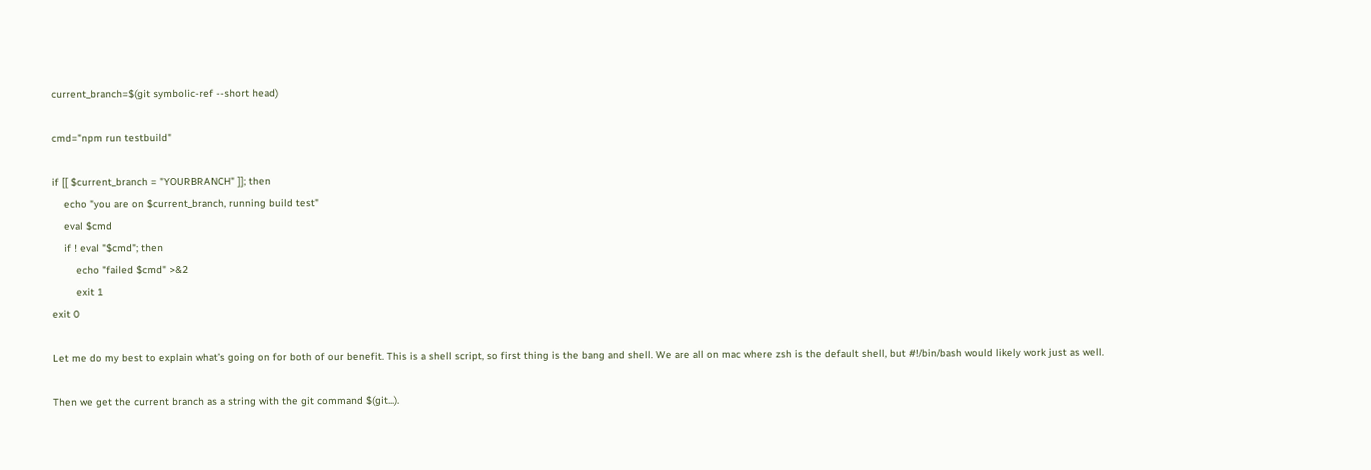current_branch=$(git symbolic-ref --short head)

cmd="npm run testbuild"

if [[ $current_branch = "YOURBRANCH" ]]; then
    echo "you are on $current_branch, running build test"
    eval $cmd
    if ! eval "$cmd"; then
        echo "failed $cmd" >&2
        exit 1
exit 0

Let me do my best to explain what’s going on for both of our benefit. This is a shell script, so first thing is the bang and shell. We are all on mac where zsh is the default shell, but #!/bin/bash would likely work just as well.

Then we get the current branch as a string with the git command $(git...).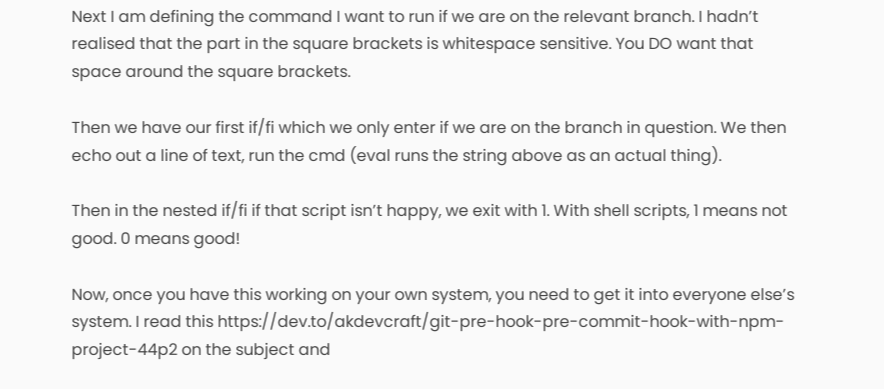Next I am defining the command I want to run if we are on the relevant branch. I hadn’t realised that the part in the square brackets is whitespace sensitive. You DO want that space around the square brackets.

Then we have our first if/fi which we only enter if we are on the branch in question. We then echo out a line of text, run the cmd (eval runs the string above as an actual thing).

Then in the nested if/fi if that script isn’t happy, we exit with 1. With shell scripts, 1 means not good. 0 means good!

Now, once you have this working on your own system, you need to get it into everyone else’s system. I read this https://dev.to/akdevcraft/git-pre-hook-pre-commit-hook-with-npm-project-44p2 on the subject and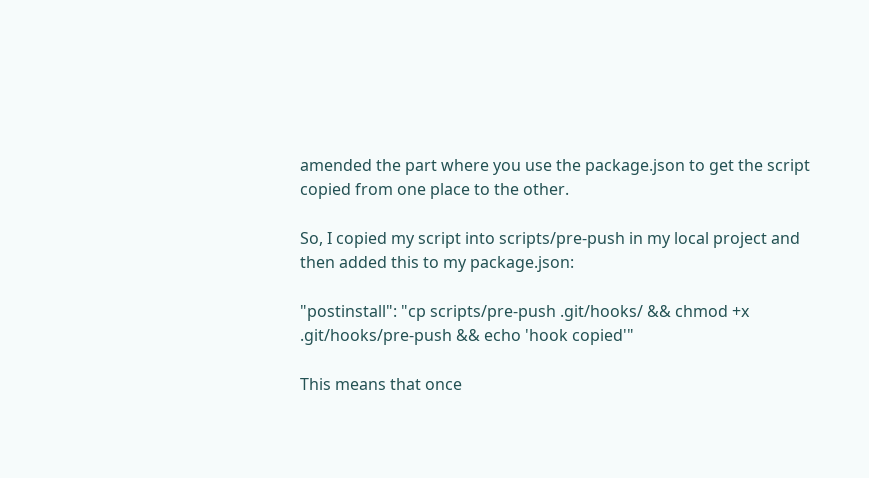amended the part where you use the package.json to get the script copied from one place to the other.

So, I copied my script into scripts/pre-push in my local project and then added this to my package.json:

"postinstall": "cp scripts/pre-push .git/hooks/ && chmod +x .git/hooks/pre-push && echo 'hook copied'"

This means that once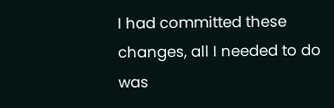I had committed these changes, all I needed to do was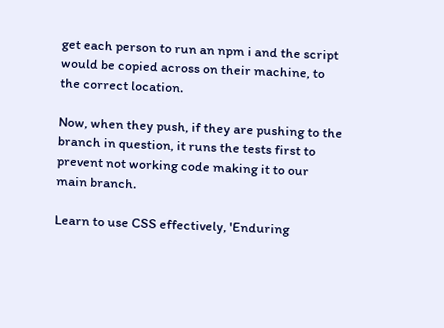get each person to run an npm i and the script would be copied across on their machine, to the correct location.

Now, when they push, if they are pushing to the branch in question, it runs the tests first to prevent not working code making it to our main branch.

Learn to use CSS effectively, 'Enduring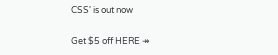CSS' is out now

Get $5 off HERE ↠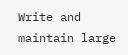Write and maintain large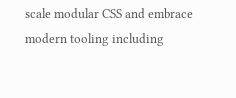scale modular CSS and embrace modern tooling including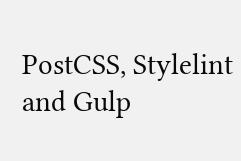PostCSS, Stylelint and Gulp